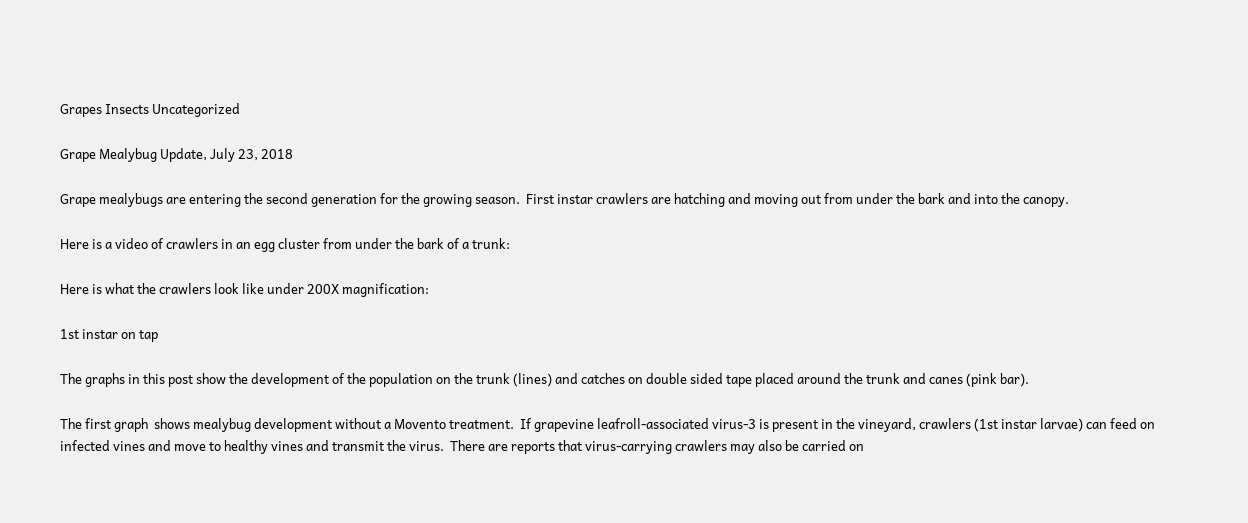Grapes Insects Uncategorized

Grape Mealybug Update, July 23, 2018

Grape mealybugs are entering the second generation for the growing season.  First instar crawlers are hatching and moving out from under the bark and into the canopy.

Here is a video of crawlers in an egg cluster from under the bark of a trunk:

Here is what the crawlers look like under 200X magnification:

1st instar on tap

The graphs in this post show the development of the population on the trunk (lines) and catches on double sided tape placed around the trunk and canes (pink bar).

The first graph  shows mealybug development without a Movento treatment.  If grapevine leafroll-associated virus-3 is present in the vineyard, crawlers (1st instar larvae) can feed on infected vines and move to healthy vines and transmit the virus.  There are reports that virus-carrying crawlers may also be carried on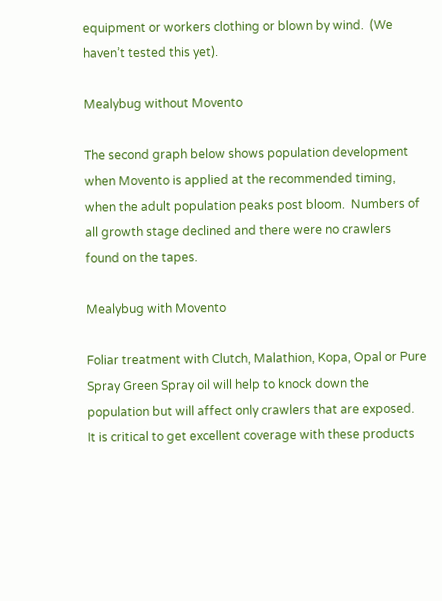equipment or workers clothing or blown by wind.  (We haven’t tested this yet).

Mealybug without Movento

The second graph below shows population development when Movento is applied at the recommended timing, when the adult population peaks post bloom.  Numbers of all growth stage declined and there were no crawlers found on the tapes.

Mealybug with Movento

Foliar treatment with Clutch, Malathion, Kopa, Opal or Pure Spray Green Spray oil will help to knock down the population but will affect only crawlers that are exposed.  It is critical to get excellent coverage with these products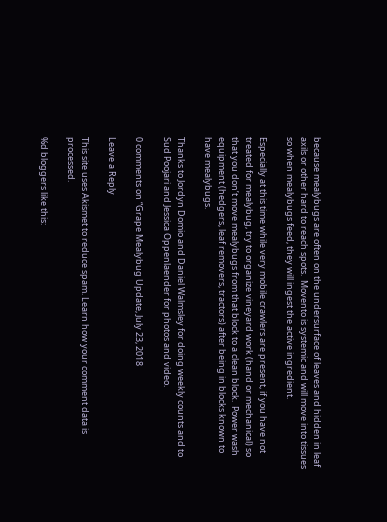because mealybugs are often on the undersurface of leaves and hidden in leaf axils or other hard to reach spots.  Movento is systemic and will move into tissues so when mealybugs feed, they will ingest the active ingredient.

Especially at this time while very mobile crawlers are present, if you have not treated for mealybug, try to organize vineyard work (hand or mechanical) so that you don’t move mealybugs from that block to a clean block.  Power wash equipment (hedgers, leaf removers, tractors) after being in blocks known to have mealybugs.

Thanks to Jordyn Domio and Daniel Walmsley for doing weekly counts and to Sud Poojari and Jessica Oppenlaender for photos and video.

0 comments on “Grape Mealybug Update, July 23, 2018

Leave a Reply

This site uses Akismet to reduce spam. Learn how your comment data is processed.

%d bloggers like this: